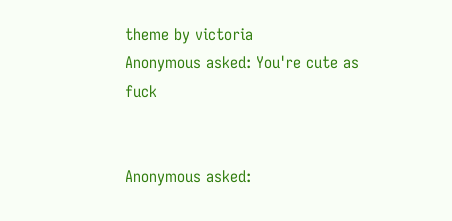theme by victoria
Anonymous asked: You're cute as fuck


Anonymous asked: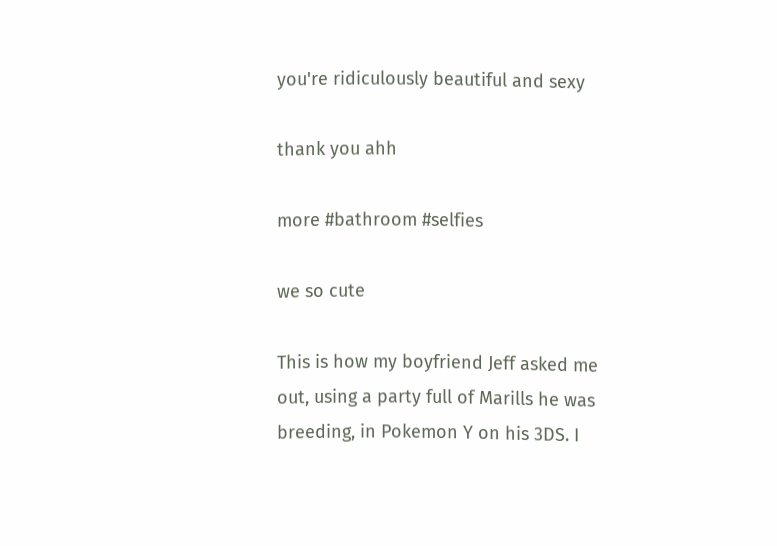you're ridiculously beautiful and sexy

thank you ahh

more #bathroom #selfies

we so cute

This is how my boyfriend Jeff asked me out, using a party full of Marills he was breeding, in Pokemon Y on his 3DS. I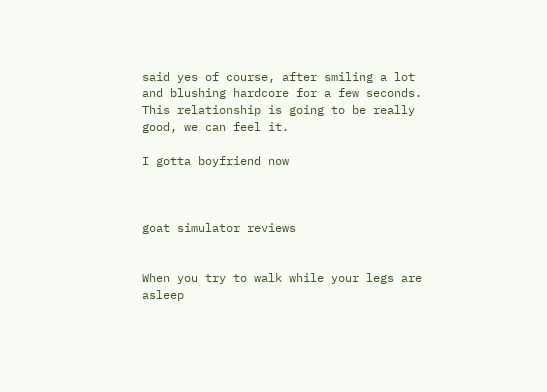said yes of course, after smiling a lot and blushing hardcore for a few seconds. This relationship is going to be really good, we can feel it.

I gotta boyfriend now



goat simulator reviews


When you try to walk while your legs are asleep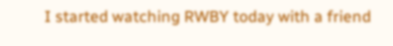I started watching RWBY today with a friend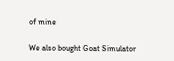of mine

We also bought Goat Simulator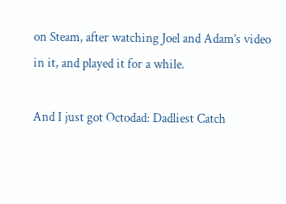on Steam, after watching Joel and Adam’s video in it, and played it for a while.

And I just got Octodad: Dadliest Catch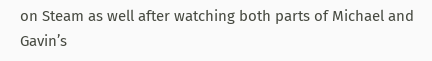on Steam as well after watching both parts of Michael and Gavin’s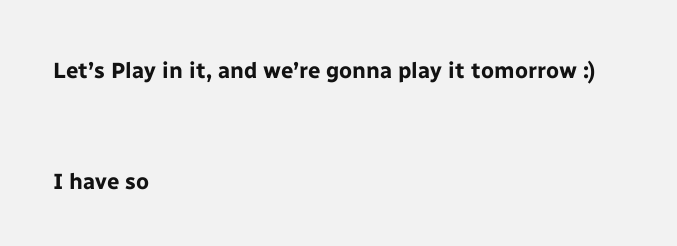Let’s Play in it, and we’re gonna play it tomorrow :)


I have so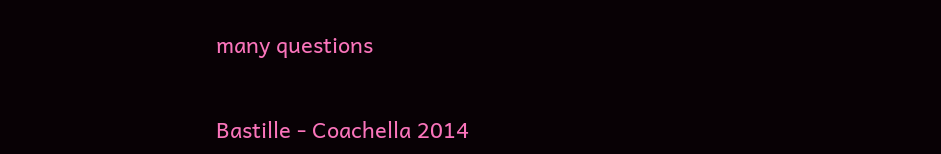many questions


Bastille - Coachella 2014